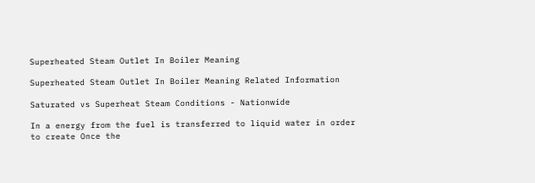Superheated Steam Outlet In Boiler Meaning

Superheated Steam Outlet In Boiler Meaning Related Information

Saturated vs Superheat Steam Conditions - Nationwide

In a energy from the fuel is transferred to liquid water in order to create Once the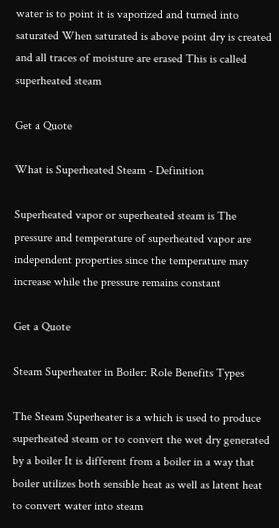water is to point it is vaporized and turned into saturated When saturated is above point dry is created and all traces of moisture are erased This is called superheated steam

Get a Quote

What is Superheated Steam - Definition

Superheated vapor or superheated steam is The pressure and temperature of superheated vapor are independent properties since the temperature may increase while the pressure remains constant

Get a Quote

Steam Superheater in Boiler: Role Benefits Types

The Steam Superheater is a which is used to produce superheated steam or to convert the wet dry generated by a boiler It is different from a boiler in a way that boiler utilizes both sensible heat as well as latent heat to convert water into steam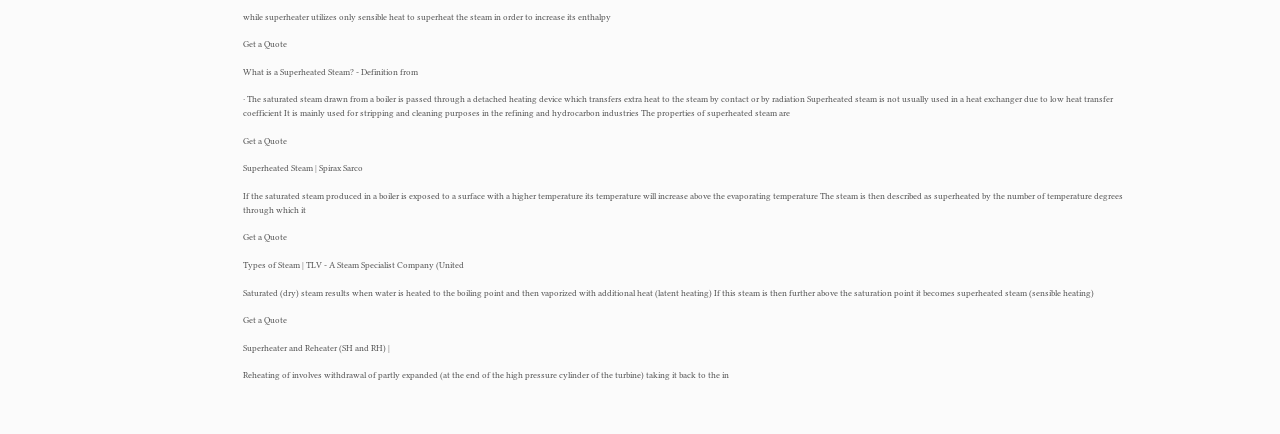while superheater utilizes only sensible heat to superheat the steam in order to increase its enthalpy

Get a Quote

What is a Superheated Steam? - Definition from

· The saturated steam drawn from a boiler is passed through a detached heating device which transfers extra heat to the steam by contact or by radiation Superheated steam is not usually used in a heat exchanger due to low heat transfer coefficient It is mainly used for stripping and cleaning purposes in the refining and hydrocarbon industries The properties of superheated steam are

Get a Quote

Superheated Steam | Spirax Sarco

If the saturated steam produced in a boiler is exposed to a surface with a higher temperature its temperature will increase above the evaporating temperature The steam is then described as superheated by the number of temperature degrees through which it

Get a Quote

Types of Steam | TLV - A Steam Specialist Company (United

Saturated (dry) steam results when water is heated to the boiling point and then vaporized with additional heat (latent heating) If this steam is then further above the saturation point it becomes superheated steam (sensible heating)

Get a Quote

Superheater and Reheater (SH and RH) |

Reheating of involves withdrawal of partly expanded (at the end of the high pressure cylinder of the turbine) taking it back to the in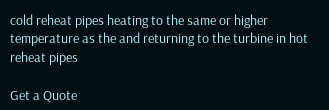cold reheat pipes heating to the same or higher temperature as the and returning to the turbine in hot reheat pipes

Get a Quote